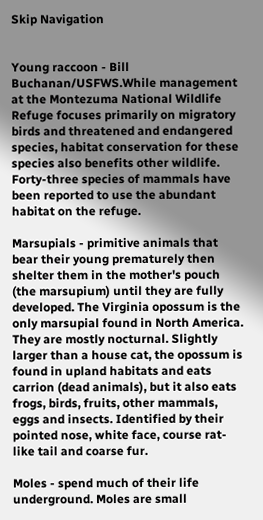Skip Navigation


Young raccoon - Bill Buchanan/USFWS.While management at the Montezuma National Wildlife Refuge focuses primarily on migratory birds and threatened and endangered species, habitat conservation for these species also benefits other wildlife. Forty-three species of mammals have been reported to use the abundant habitat on the refuge.

Marsupials - primitive animals that bear their young prematurely then shelter them in the mother's pouch (the marsupium) until they are fully developed. The Virginia opossum is the only marsupial found in North America. They are mostly nocturnal. Slightly larger than a house cat, the opossum is found in upland habitats and eats carrion (dead animals), but it also eats frogs, birds, fruits, other mammals, eggs and insects. Identified by their pointed nose, white face, course rat-like tail and coarse fur.

Moles - spend much of their life underground. Moles are small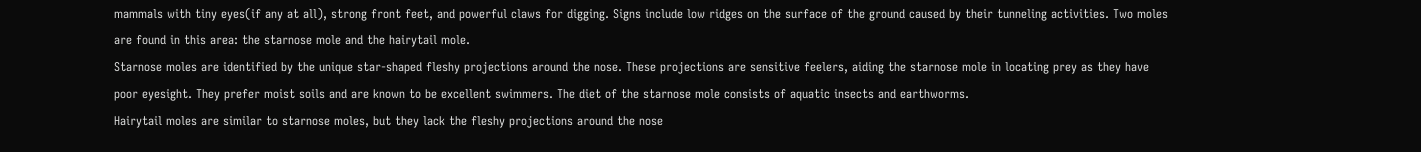mammals with tiny eyes(if any at all), strong front feet, and powerful claws for digging. Signs include low ridges on the surface of the ground caused by their tunneling activities. Two moles are found in this area: the starnose mole and the hairytail mole.
Starnose moles are identified by the unique star-shaped fleshy projections around the nose. These projections are sensitive feelers, aiding the starnose mole in locating prey as they have poor eyesight. They prefer moist soils and are known to be excellent swimmers. The diet of the starnose mole consists of aquatic insects and earthworms.
Hairytail moles are similar to starnose moles, but they lack the fleshy projections around the nose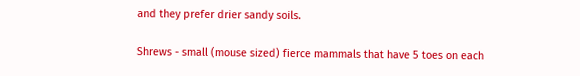and they prefer drier sandy soils.

Shrews - small (mouse sized) fierce mammals that have 5 toes on each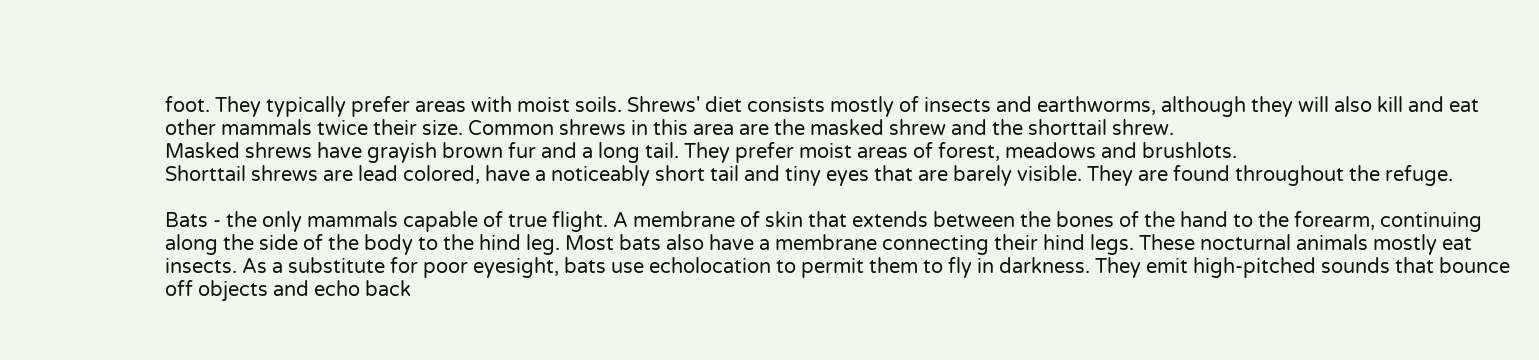foot. They typically prefer areas with moist soils. Shrews' diet consists mostly of insects and earthworms, although they will also kill and eat other mammals twice their size. Common shrews in this area are the masked shrew and the shorttail shrew.
Masked shrews have grayish brown fur and a long tail. They prefer moist areas of forest, meadows and brushlots.
Shorttail shrews are lead colored, have a noticeably short tail and tiny eyes that are barely visible. They are found throughout the refuge.

Bats - the only mammals capable of true flight. A membrane of skin that extends between the bones of the hand to the forearm, continuing along the side of the body to the hind leg. Most bats also have a membrane connecting their hind legs. These nocturnal animals mostly eat insects. As a substitute for poor eyesight, bats use echolocation to permit them to fly in darkness. They emit high-pitched sounds that bounce off objects and echo back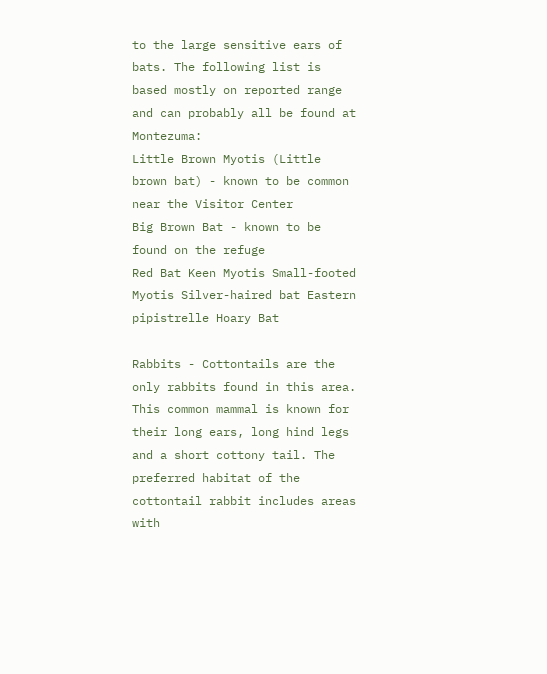to the large sensitive ears of bats. The following list is based mostly on reported range and can probably all be found at Montezuma:
Little Brown Myotis (Little brown bat) - known to be common near the Visitor Center
Big Brown Bat - known to be found on the refuge
Red Bat Keen Myotis Small-footed Myotis Silver-haired bat Eastern pipistrelle Hoary Bat

Rabbits - Cottontails are the only rabbits found in this area. This common mammal is known for their long ears, long hind legs and a short cottony tail. The preferred habitat of the cottontail rabbit includes areas with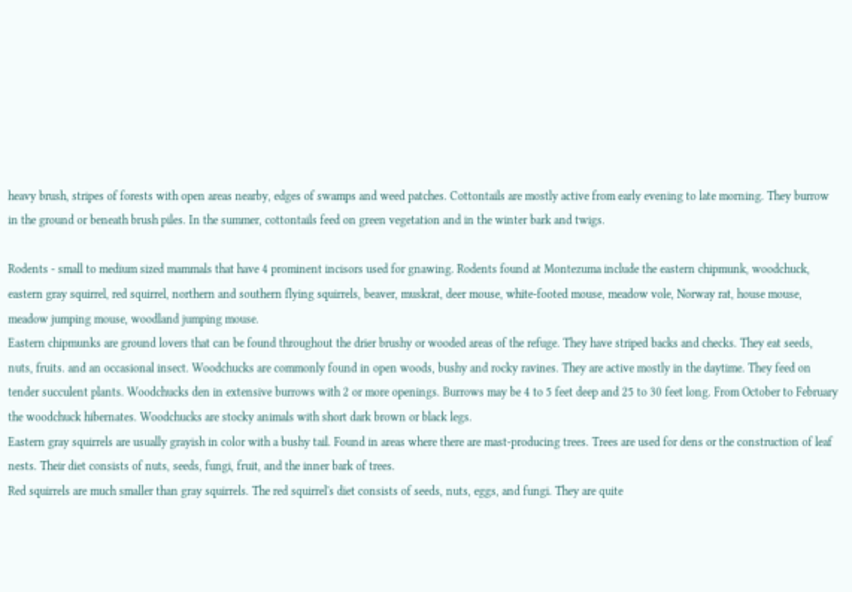heavy brush, stripes of forests with open areas nearby, edges of swamps and weed patches. Cottontails are mostly active from early evening to late morning. They burrow in the ground or beneath brush piles. In the summer, cottontails feed on green vegetation and in the winter bark and twigs.

Rodents - small to medium sized mammals that have 4 prominent incisors used for gnawing. Rodents found at Montezuma include the eastern chipmunk, woodchuck, eastern gray squirrel, red squirrel, northern and southern flying squirrels, beaver, muskrat, deer mouse, white-footed mouse, meadow vole, Norway rat, house mouse, meadow jumping mouse, woodland jumping mouse.
Eastern chipmunks are ground lovers that can be found throughout the drier brushy or wooded areas of the refuge. They have striped backs and checks. They eat seeds, nuts, fruits. and an occasional insect. Woodchucks are commonly found in open woods, bushy and rocky ravines. They are active mostly in the daytime. They feed on tender succulent plants. Woodchucks den in extensive burrows with 2 or more openings. Burrows may be 4 to 5 feet deep and 25 to 30 feet long. From October to February the woodchuck hibernates. Woodchucks are stocky animals with short dark brown or black legs.
Eastern gray squirrels are usually grayish in color with a bushy tail. Found in areas where there are mast-producing trees. Trees are used for dens or the construction of leaf nests. Their diet consists of nuts, seeds, fungi, fruit, and the inner bark of trees.
Red squirrels are much smaller than gray squirrels. The red squirrel's diet consists of seeds, nuts, eggs, and fungi. They are quite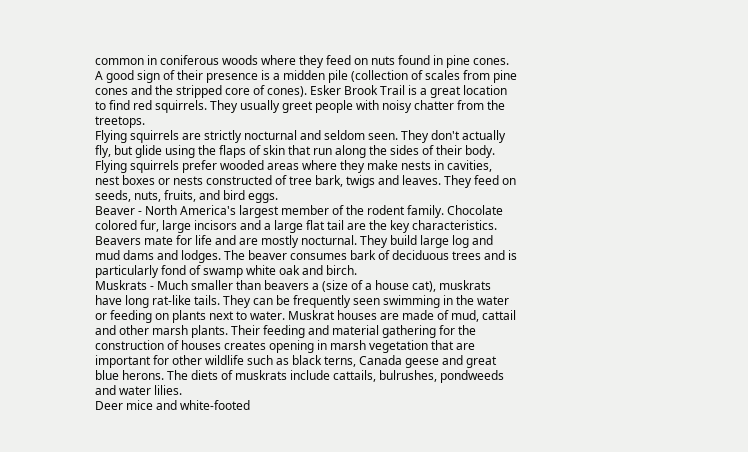common in coniferous woods where they feed on nuts found in pine cones. A good sign of their presence is a midden pile (collection of scales from pine cones and the stripped core of cones). Esker Brook Trail is a great location to find red squirrels. They usually greet people with noisy chatter from the treetops.
Flying squirrels are strictly nocturnal and seldom seen. They don't actually fly, but glide using the flaps of skin that run along the sides of their body. Flying squirrels prefer wooded areas where they make nests in cavities, nest boxes or nests constructed of tree bark, twigs and leaves. They feed on seeds, nuts, fruits, and bird eggs.
Beaver - North America's largest member of the rodent family. Chocolate colored fur, large incisors and a large flat tail are the key characteristics. Beavers mate for life and are mostly nocturnal. They build large log and mud dams and lodges. The beaver consumes bark of deciduous trees and is particularly fond of swamp white oak and birch.
Muskrats - Much smaller than beavers a (size of a house cat), muskrats have long rat-like tails. They can be frequently seen swimming in the water or feeding on plants next to water. Muskrat houses are made of mud, cattail and other marsh plants. Their feeding and material gathering for the construction of houses creates opening in marsh vegetation that are important for other wildlife such as black terns, Canada geese and great blue herons. The diets of muskrats include cattails, bulrushes, pondweeds and water lilies.
Deer mice and white-footed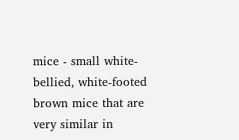mice - small white-bellied, white-footed brown mice that are very similar in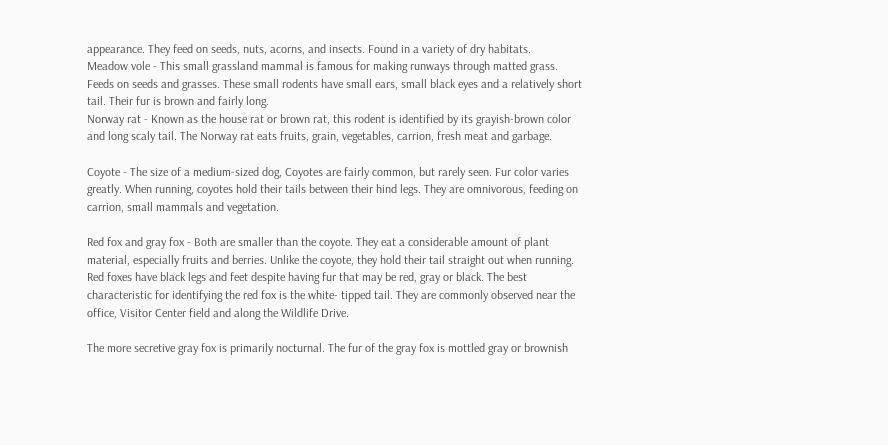appearance. They feed on seeds, nuts, acorns, and insects. Found in a variety of dry habitats.
Meadow vole - This small grassland mammal is famous for making runways through matted grass. Feeds on seeds and grasses. These small rodents have small ears, small black eyes and a relatively short tail. Their fur is brown and fairly long.
Norway rat - Known as the house rat or brown rat, this rodent is identified by its grayish-brown color and long scaly tail. The Norway rat eats fruits, grain, vegetables, carrion, fresh meat and garbage.

Coyote - The size of a medium-sized dog, Coyotes are fairly common, but rarely seen. Fur color varies greatly. When running, coyotes hold their tails between their hind legs. They are omnivorous, feeding on carrion, small mammals and vegetation.

Red fox and gray fox - Both are smaller than the coyote. They eat a considerable amount of plant material, especially fruits and berries. Unlike the coyote, they hold their tail straight out when running. Red foxes have black legs and feet despite having fur that may be red, gray or black. The best characteristic for identifying the red fox is the white- tipped tail. They are commonly observed near the office, Visitor Center field and along the Wildlife Drive.

The more secretive gray fox is primarily nocturnal. The fur of the gray fox is mottled gray or brownish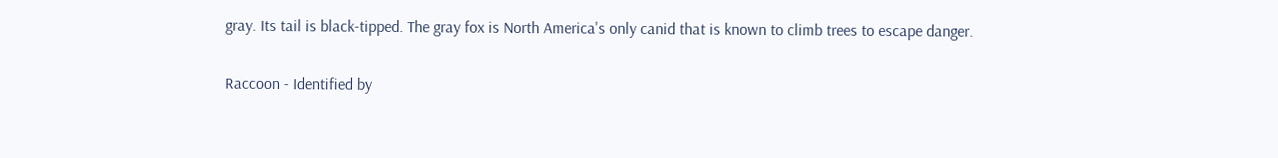gray. Its tail is black-tipped. The gray fox is North America's only canid that is known to climb trees to escape danger.

Raccoon - Identified by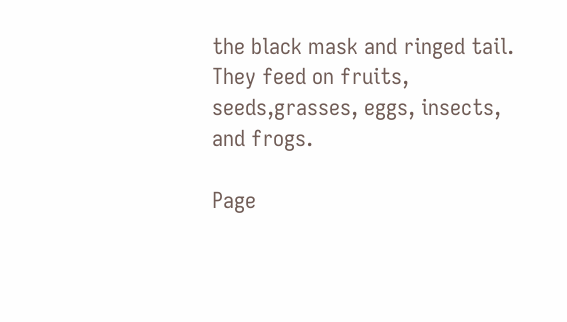the black mask and ringed tail. They feed on fruits, seeds,grasses, eggs, insects, and frogs.

Page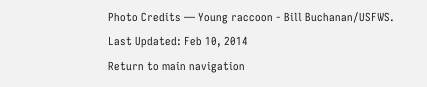Photo Credits — Young raccoon - Bill Buchanan/USFWS.
Last Updated: Feb 10, 2014
Return to main navigation